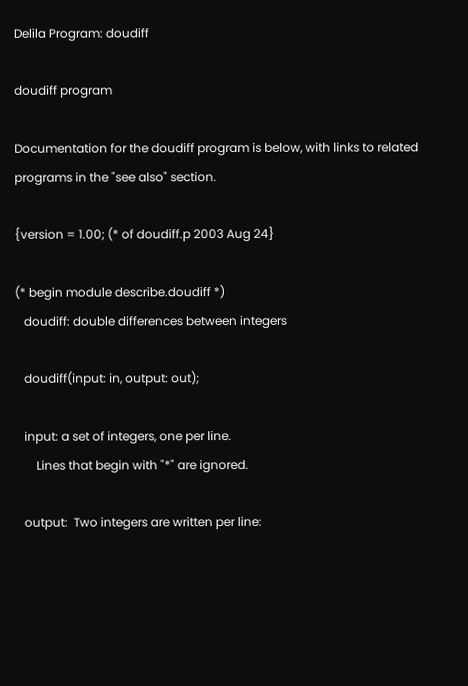Delila Program: doudiff

doudiff program

Documentation for the doudiff program is below, with links to related programs in the "see also" section.

{version = 1.00; (* of doudiff.p 2003 Aug 24}

(* begin module describe.doudiff *)
   doudiff: double differences between integers

   doudiff(input: in, output: out);

   input: a set of integers, one per line.
       Lines that begin with "*" are ignored.

   output:  Two integers are written per line: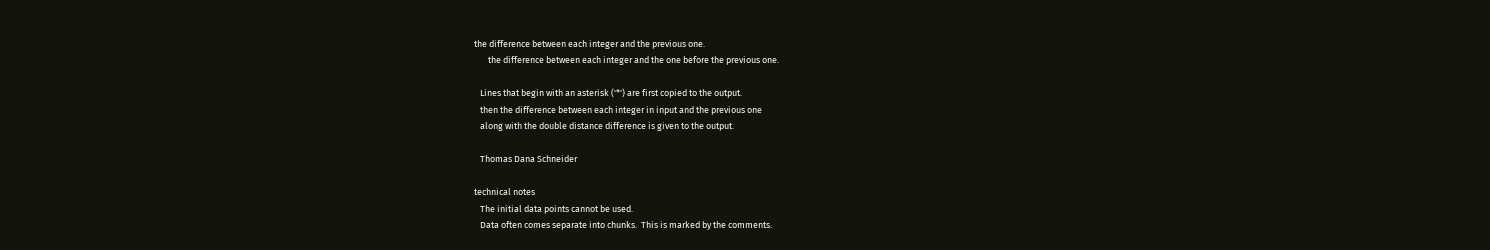the difference between each integer and the previous one.
       the difference between each integer and the one before the previous one.

   Lines that begin with an asterisk ('*') are first copied to the output.
   then the difference between each integer in input and the previous one
   along with the double distance difference is given to the output.

   Thomas Dana Schneider

technical notes
   The initial data points cannot be used.
   Data often comes separate into chunks.  This is marked by the comments.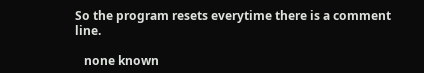So the program resets everytime there is a comment line.

   none known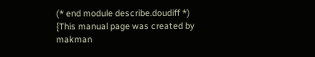(* end module describe.doudiff *)
{This manual page was created by makman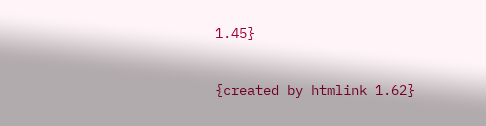1.45}

{created by htmlink 1.62}